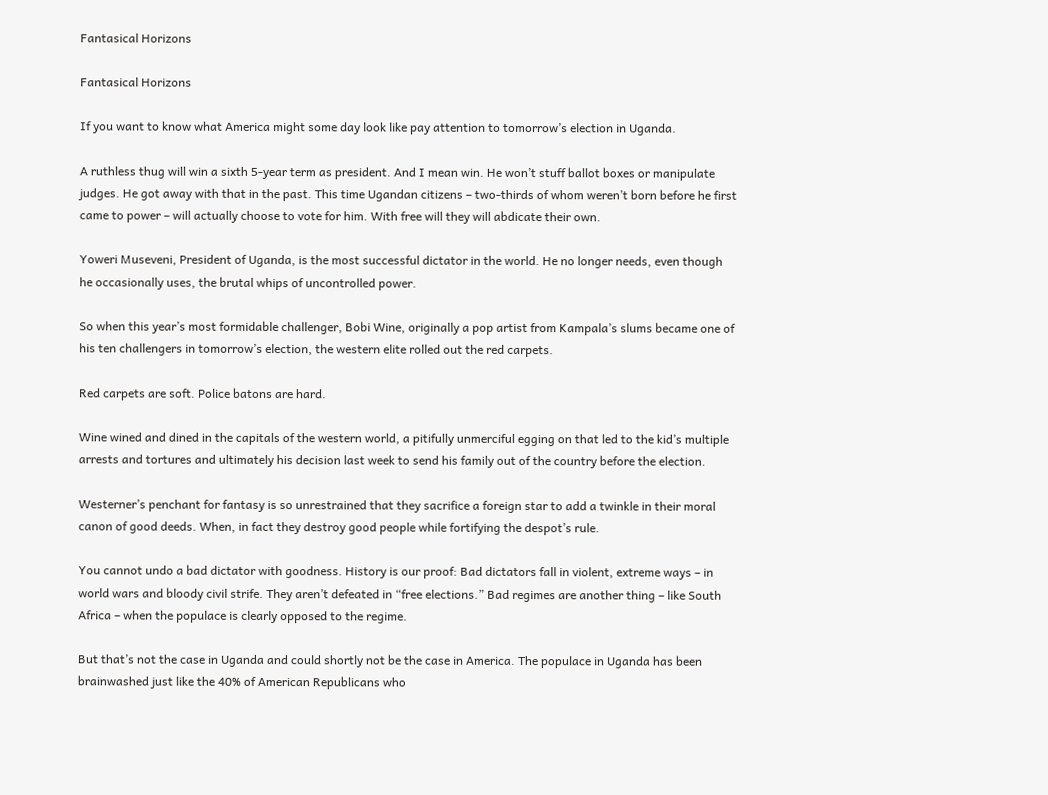Fantasical Horizons

Fantasical Horizons

If you want to know what America might some day look like pay attention to tomorrow’s election in Uganda.

A ruthless thug will win a sixth 5-year term as president. And I mean win. He won’t stuff ballot boxes or manipulate judges. He got away with that in the past. This time Ugandan citizens – two-thirds of whom weren’t born before he first came to power – will actually choose to vote for him. With free will they will abdicate their own.

Yoweri Museveni, President of Uganda, is the most successful dictator in the world. He no longer needs, even though he occasionally uses, the brutal whips of uncontrolled power.

So when this year’s most formidable challenger, Bobi Wine, originally a pop artist from Kampala’s slums became one of his ten challengers in tomorrow’s election, the western elite rolled out the red carpets.

Red carpets are soft. Police batons are hard.

Wine wined and dined in the capitals of the western world, a pitifully unmerciful egging on that led to the kid’s multiple arrests and tortures and ultimately his decision last week to send his family out of the country before the election.

Westerner’s penchant for fantasy is so unrestrained that they sacrifice a foreign star to add a twinkle in their moral canon of good deeds. When, in fact they destroy good people while fortifying the despot’s rule.

You cannot undo a bad dictator with goodness. History is our proof: Bad dictators fall in violent, extreme ways – in world wars and bloody civil strife. They aren’t defeated in “free elections.” Bad regimes are another thing – like South Africa – when the populace is clearly opposed to the regime.

But that’s not the case in Uganda and could shortly not be the case in America. The populace in Uganda has been brainwashed just like the 40% of American Republicans who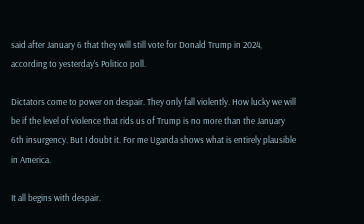said after January 6 that they will still vote for Donald Trump in 2024, according to yesterday’s Politico poll.

Dictators come to power on despair. They only fall violently. How lucky we will be if the level of violence that rids us of Trump is no more than the January 6th insurgency. But I doubt it. For me Uganda shows what is entirely plausible in America.

It all begins with despair.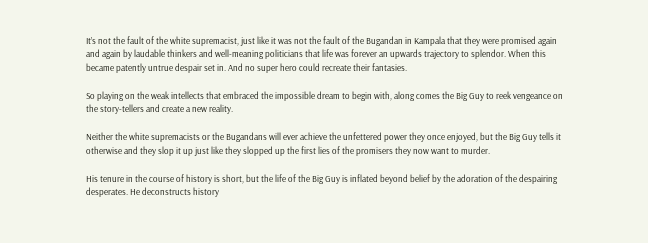It’s not the fault of the white supremacist, just like it was not the fault of the Bugandan in Kampala that they were promised again and again by laudable thinkers and well-meaning politicians that life was forever an upwards trajectory to splendor. When this became patently untrue despair set in. And no super hero could recreate their fantasies.

So playing on the weak intellects that embraced the impossible dream to begin with, along comes the Big Guy to reek vengeance on the story-tellers and create a new reality.

Neither the white supremacists or the Bugandans will ever achieve the unfettered power they once enjoyed, but the Big Guy tells it otherwise and they slop it up just like they slopped up the first lies of the promisers they now want to murder.

His tenure in the course of history is short, but the life of the Big Guy is inflated beyond belief by the adoration of the despairing desperates. He deconstructs history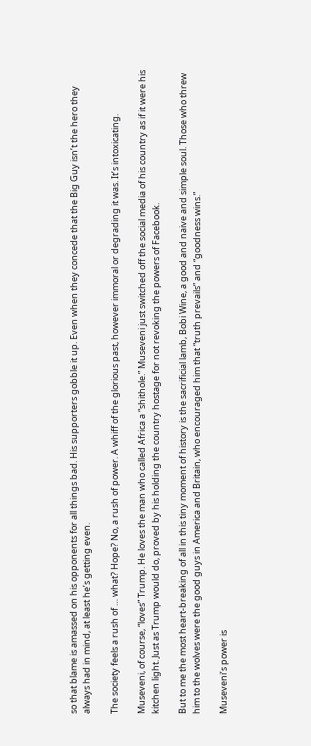so that blame is amassed on his opponents for all things bad. His supporters gobble it up. Even when they concede that the Big Guy isn’t the hero they always had in mind, at least he’s getting even.

The society feels a rush of … what? Hope? No, a rush of power. A whiff of the glorious past, however immoral or degrading it was. It’s intoxicating.

Museveni, of course, “loves” Trump. He loves the man who called Africa a “shithole.” Museveni just switched off the social media of his country as if it were his kitchen light. Just as Trump would do, proved by his holding the country hostage for not revoking the powers of Facebook.

But to me the most heart-breaking of all in this tiny moment of history is the sacrificial lamb, Bobi Wine, a good and naive and simple soul. Those who threw him to the wolves were the good guys in America and Britain, who encouraged him that “truth prevails” and “goodness wins.”

Museveni’s power is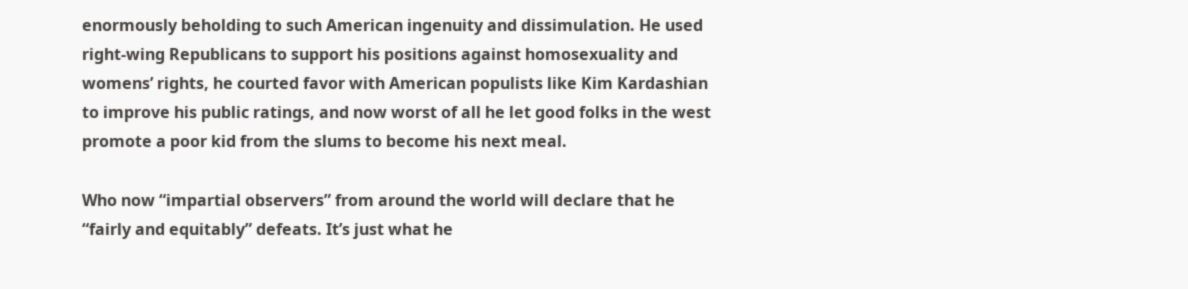enormously beholding to such American ingenuity and dissimulation. He used right-wing Republicans to support his positions against homosexuality and womens’ rights, he courted favor with American populists like Kim Kardashian to improve his public ratings, and now worst of all he let good folks in the west promote a poor kid from the slums to become his next meal.

Who now “impartial observers” from around the world will declare that he “fairly and equitably” defeats. It’s just what he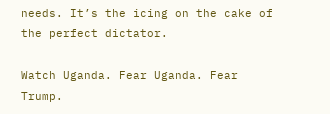needs. It’s the icing on the cake of the perfect dictator.

Watch Uganda. Fear Uganda. Fear Trump.